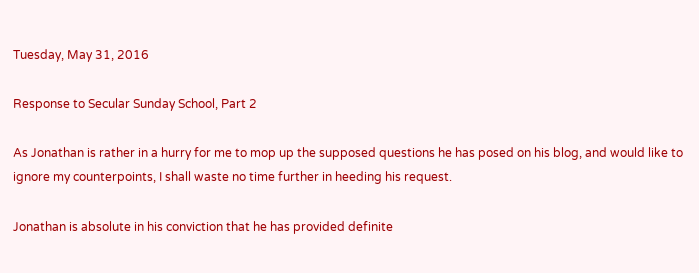Tuesday, May 31, 2016

Response to Secular Sunday School, Part 2

As Jonathan is rather in a hurry for me to mop up the supposed questions he has posed on his blog, and would like to ignore my counterpoints, I shall waste no time further in heeding his request.

Jonathan is absolute in his conviction that he has provided definite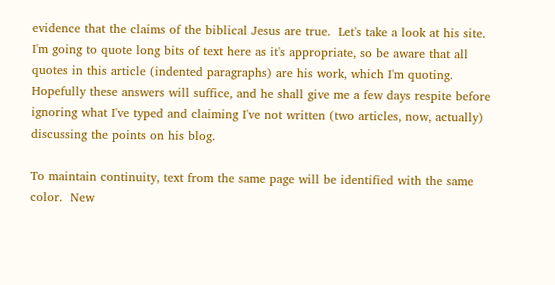evidence that the claims of the biblical Jesus are true.  Let's take a look at his site.  I'm going to quote long bits of text here as it's appropriate, so be aware that all quotes in this article (indented paragraphs) are his work, which I'm quoting.  Hopefully these answers will suffice, and he shall give me a few days respite before ignoring what I've typed and claiming I've not written (two articles, now, actually) discussing the points on his blog.

To maintain continuity, text from the same page will be identified with the same color.  New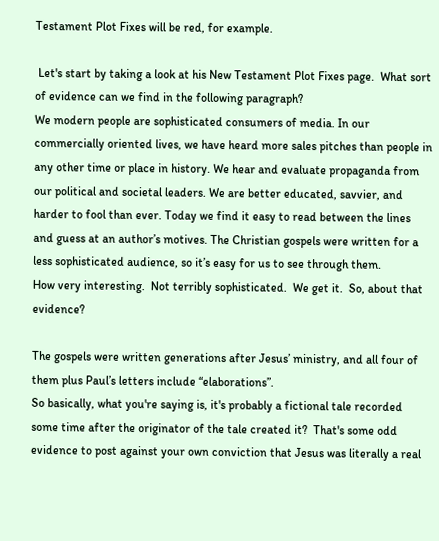Testament Plot Fixes will be red, for example.

 Let's start by taking a look at his New Testament Plot Fixes page.  What sort of evidence can we find in the following paragraph?
We modern people are sophisticated consumers of media. In our commercially oriented lives, we have heard more sales pitches than people in any other time or place in history. We hear and evaluate propaganda from our political and societal leaders. We are better educated, savvier, and harder to fool than ever. Today we find it easy to read between the lines and guess at an author’s motives. The Christian gospels were written for a less sophisticated audience, so it’s easy for us to see through them.
How very interesting.  Not terribly sophisticated.  We get it.  So, about that evidence?

The gospels were written generations after Jesus’ ministry, and all four of them plus Paul’s letters include “elaborations”.
So basically, what you're saying is, it's probably a fictional tale recorded some time after the originator of the tale created it?  That's some odd evidence to post against your own conviction that Jesus was literally a real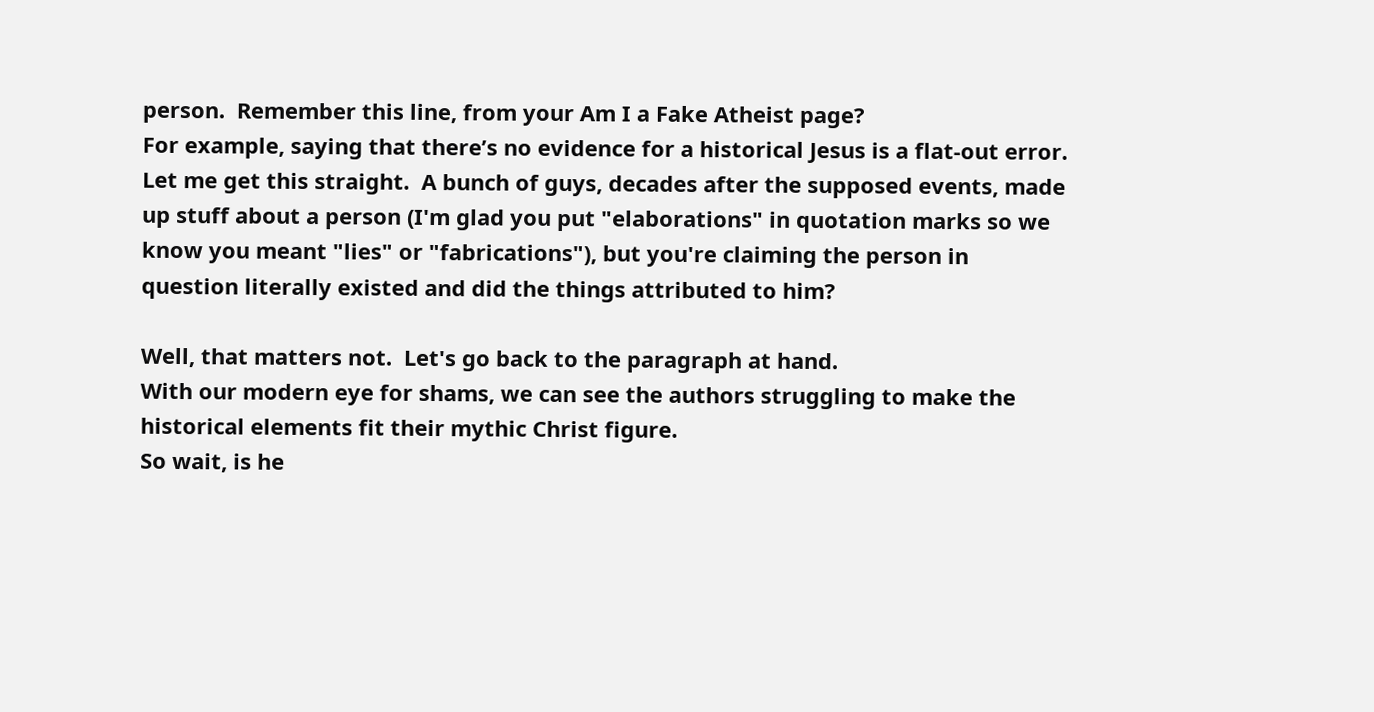person.  Remember this line, from your Am I a Fake Atheist page?
For example, saying that there’s no evidence for a historical Jesus is a flat-out error.
Let me get this straight.  A bunch of guys, decades after the supposed events, made up stuff about a person (I'm glad you put "elaborations" in quotation marks so we know you meant "lies" or "fabrications"), but you're claiming the person in question literally existed and did the things attributed to him?

Well, that matters not.  Let's go back to the paragraph at hand.
With our modern eye for shams, we can see the authors struggling to make the historical elements fit their mythic Christ figure.
So wait, is he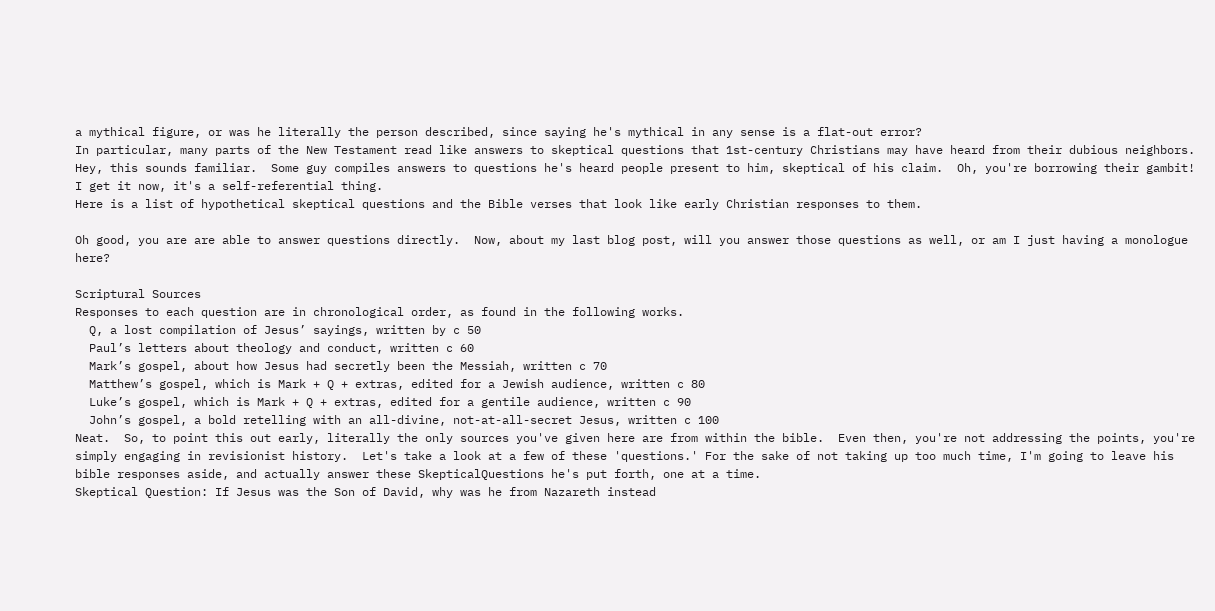a mythical figure, or was he literally the person described, since saying he's mythical in any sense is a flat-out error?
In particular, many parts of the New Testament read like answers to skeptical questions that 1st-century Christians may have heard from their dubious neighbors.
Hey, this sounds familiar.  Some guy compiles answers to questions he's heard people present to him, skeptical of his claim.  Oh, you're borrowing their gambit!  I get it now, it's a self-referential thing.
Here is a list of hypothetical skeptical questions and the Bible verses that look like early Christian responses to them.

Oh good, you are are able to answer questions directly.  Now, about my last blog post, will you answer those questions as well, or am I just having a monologue here?

Scriptural Sources
Responses to each question are in chronological order, as found in the following works.
  Q, a lost compilation of Jesus’ sayings, written by c 50
  Paul’s letters about theology and conduct, written c 60
  Mark’s gospel, about how Jesus had secretly been the Messiah, written c 70
  Matthew’s gospel, which is Mark + Q + extras, edited for a Jewish audience, written c 80
  Luke’s gospel, which is Mark + Q + extras, edited for a gentile audience, written c 90
  John’s gospel, a bold retelling with an all-divine, not-at-all-secret Jesus, written c 100
Neat.  So, to point this out early, literally the only sources you've given here are from within the bible.  Even then, you're not addressing the points, you're simply engaging in revisionist history.  Let's take a look at a few of these 'questions.' For the sake of not taking up too much time, I'm going to leave his bible responses aside, and actually answer these SkepticalQuestions he's put forth, one at a time.
Skeptical Question: If Jesus was the Son of David, why was he from Nazareth instead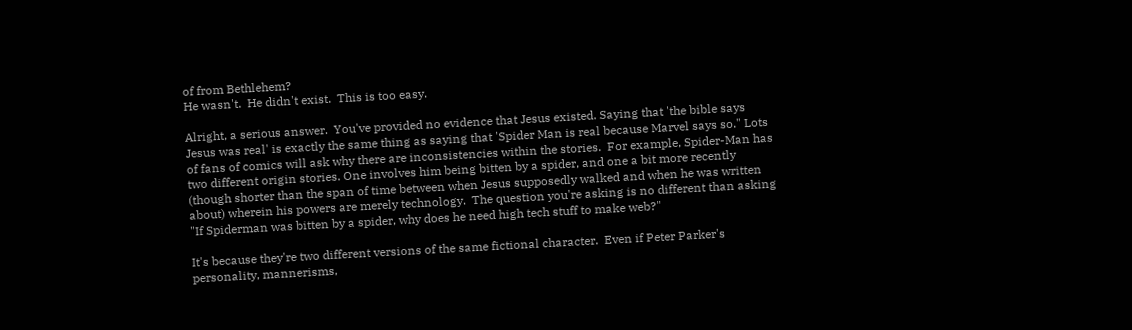of from Bethlehem?
He wasn't.  He didn't exist.  This is too easy.

Alright, a serious answer.  You've provided no evidence that Jesus existed. Saying that 'the bible says Jesus was real' is exactly the same thing as saying that 'Spider Man is real because Marvel says so." Lots of fans of comics will ask why there are inconsistencies within the stories.  For example, Spider-Man has two different origin stories. One involves him being bitten by a spider, and one a bit more recently (though shorter than the span of time between when Jesus supposedly walked and when he was written about) wherein his powers are merely technology.  The question you're asking is no different than asking "If Spiderman was bitten by a spider, why does he need high tech stuff to make web?"

It's because they're two different versions of the same fictional character.  Even if Peter Parker's personality, mannerisms,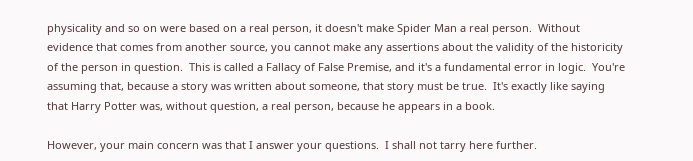physicality and so on were based on a real person, it doesn't make Spider Man a real person.  Without evidence that comes from another source, you cannot make any assertions about the validity of the historicity of the person in question.  This is called a Fallacy of False Premise, and it's a fundamental error in logic.  You're assuming that, because a story was written about someone, that story must be true.  It's exactly like saying that Harry Potter was, without question, a real person, because he appears in a book.

However, your main concern was that I answer your questions.  I shall not tarry here further.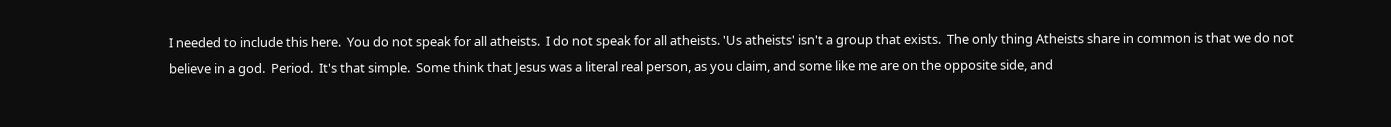I needed to include this here.  You do not speak for all atheists.  I do not speak for all atheists. 'Us atheists' isn't a group that exists.  The only thing Atheists share in common is that we do not believe in a god.  Period.  It's that simple.  Some think that Jesus was a literal real person, as you claim, and some like me are on the opposite side, and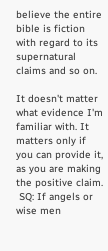believe the entire bible is fiction with regard to its supernatural claims and so on.

It doesn't matter what evidence I'm familiar with. It matters only if you can provide it, as you are making the positive claim.
 SQ: If angels or wise men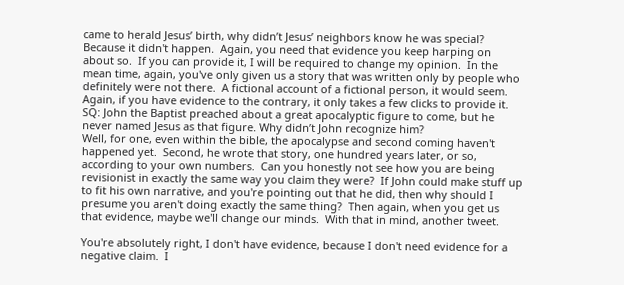came to herald Jesus’ birth, why didn’t Jesus’ neighbors know he was special?
Because it didn't happen.  Again, you need that evidence you keep harping on about so.  If you can provide it, I will be required to change my opinion.  In the mean time, again, you've only given us a story that was written only by people who definitely were not there.  A fictional account of a fictional person, it would seem.  Again, if you have evidence to the contrary, it only takes a few clicks to provide it.
SQ: John the Baptist preached about a great apocalyptic figure to come, but he never named Jesus as that figure. Why didn’t John recognize him?
Well, for one, even within the bible, the apocalypse and second coming haven't happened yet.  Second, he wrote that story, one hundred years later, or so, according to your own numbers.  Can you honestly not see how you are being revisionist in exactly the same way you claim they were?  If John could make stuff up to fit his own narrative, and you're pointing out that he did, then why should I presume you aren't doing exactly the same thing?  Then again, when you get us that evidence, maybe we'll change our minds.  With that in mind, another tweet.

You're absolutely right, I don't have evidence, because I don't need evidence for a negative claim.  I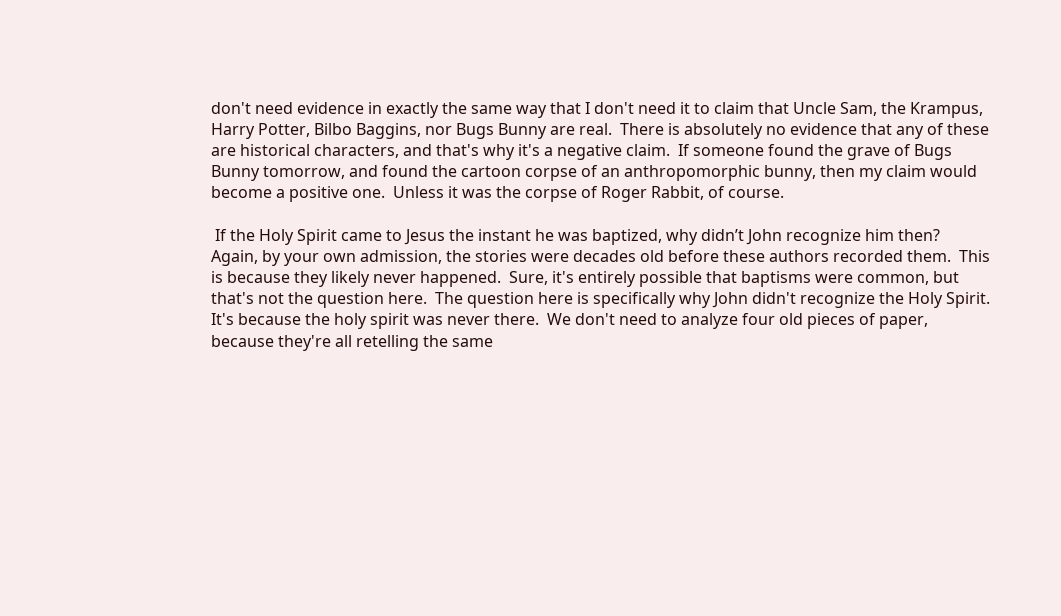don't need evidence in exactly the same way that I don't need it to claim that Uncle Sam, the Krampus, Harry Potter, Bilbo Baggins, nor Bugs Bunny are real.  There is absolutely no evidence that any of these are historical characters, and that's why it's a negative claim.  If someone found the grave of Bugs Bunny tomorrow, and found the cartoon corpse of an anthropomorphic bunny, then my claim would become a positive one.  Unless it was the corpse of Roger Rabbit, of course.

 If the Holy Spirit came to Jesus the instant he was baptized, why didn’t John recognize him then?
Again, by your own admission, the stories were decades old before these authors recorded them.  This is because they likely never happened.  Sure, it's entirely possible that baptisms were common, but that's not the question here.  The question here is specifically why John didn't recognize the Holy Spirit.  It's because the holy spirit was never there.  We don't need to analyze four old pieces of paper, because they're all retelling the same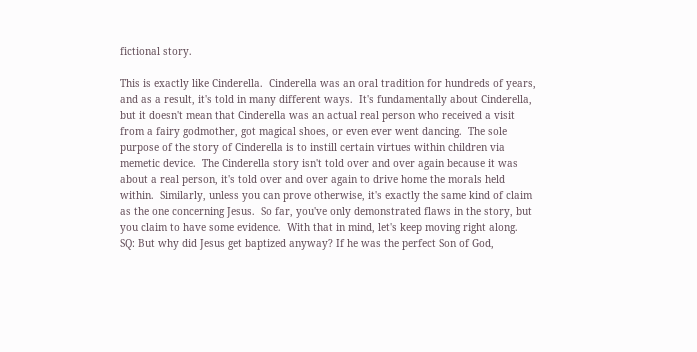fictional story.

This is exactly like Cinderella.  Cinderella was an oral tradition for hundreds of years, and as a result, it's told in many different ways.  It's fundamentally about Cinderella, but it doesn't mean that Cinderella was an actual real person who received a visit from a fairy godmother, got magical shoes, or even ever went dancing.  The sole purpose of the story of Cinderella is to instill certain virtues within children via memetic device.  The Cinderella story isn't told over and over again because it was about a real person, it's told over and over again to drive home the morals held within.  Similarly, unless you can prove otherwise, it's exactly the same kind of claim as the one concerning Jesus.  So far, you've only demonstrated flaws in the story, but you claim to have some evidence.  With that in mind, let's keep moving right along.
SQ: But why did Jesus get baptized anyway? If he was the perfect Son of God,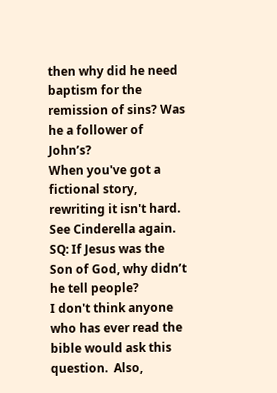then why did he need baptism for the remission of sins? Was he a follower of John’s?
When you've got a fictional story, rewriting it isn't hard. See Cinderella again.
SQ: If Jesus was the Son of God, why didn’t he tell people?
I don't think anyone who has ever read the bible would ask this question.  Also,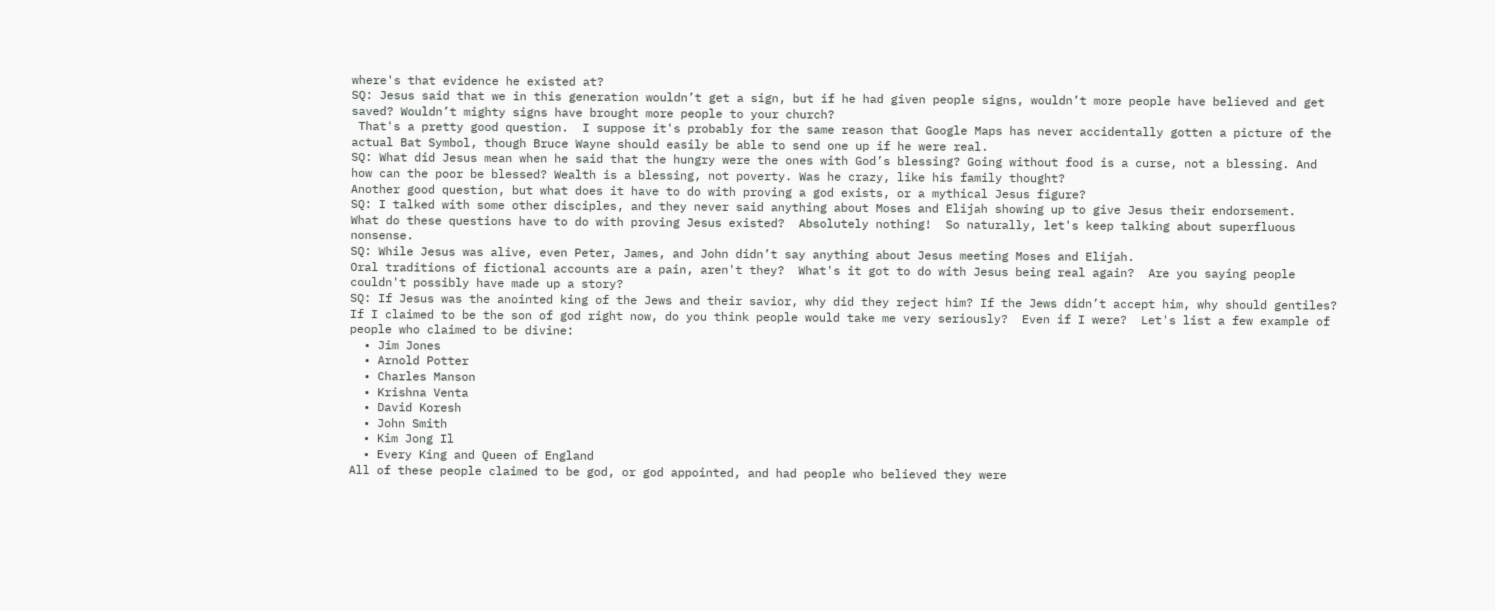where's that evidence he existed at?
SQ: Jesus said that we in this generation wouldn’t get a sign, but if he had given people signs, wouldn’t more people have believed and get saved? Wouldn’t mighty signs have brought more people to your church?
 That's a pretty good question.  I suppose it's probably for the same reason that Google Maps has never accidentally gotten a picture of the actual Bat Symbol, though Bruce Wayne should easily be able to send one up if he were real.
SQ: What did Jesus mean when he said that the hungry were the ones with God’s blessing? Going without food is a curse, not a blessing. And how can the poor be blessed? Wealth is a blessing, not poverty. Was he crazy, like his family thought?
Another good question, but what does it have to do with proving a god exists, or a mythical Jesus figure?
SQ: I talked with some other disciples, and they never said anything about Moses and Elijah showing up to give Jesus their endorsement.
What do these questions have to do with proving Jesus existed?  Absolutely nothing!  So naturally, let's keep talking about superfluous nonsense.
SQ: While Jesus was alive, even Peter, James, and John didn’t say anything about Jesus meeting Moses and Elijah.
Oral traditions of fictional accounts are a pain, aren't they?  What's it got to do with Jesus being real again?  Are you saying people couldn't possibly have made up a story?
SQ: If Jesus was the anointed king of the Jews and their savior, why did they reject him? If the Jews didn’t accept him, why should gentiles?
If I claimed to be the son of god right now, do you think people would take me very seriously?  Even if I were?  Let's list a few example of people who claimed to be divine:
  • Jim Jones
  • Arnold Potter
  • Charles Manson
  • Krishna Venta
  • David Koresh
  • John Smith
  • Kim Jong Il
  • Every King and Queen of England
All of these people claimed to be god, or god appointed, and had people who believed they were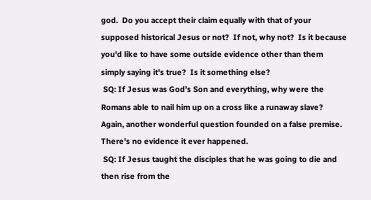god.  Do you accept their claim equally with that of your supposed historical Jesus or not?  If not, why not?  Is it because you'd like to have some outside evidence other than them simply saying it's true?  Is it something else?
 SQ: If Jesus was God’s Son and everything, why were the Romans able to nail him up on a cross like a runaway slave?
Again, another wonderful question founded on a false premise.  There's no evidence it ever happened.
 SQ: If Jesus taught the disciples that he was going to die and then rise from the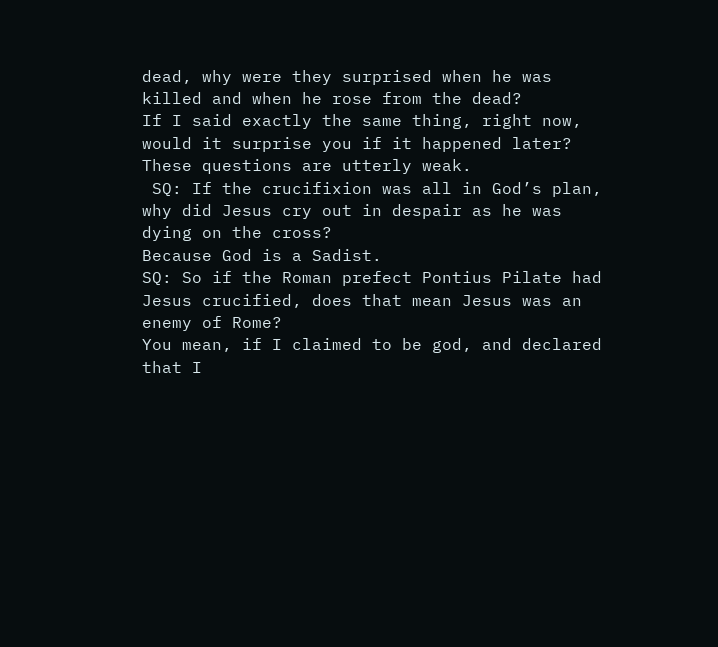dead, why were they surprised when he was killed and when he rose from the dead?
If I said exactly the same thing, right now, would it surprise you if it happened later?  These questions are utterly weak.
 SQ: If the crucifixion was all in God’s plan, why did Jesus cry out in despair as he was dying on the cross?
Because God is a Sadist.
SQ: So if the Roman prefect Pontius Pilate had Jesus crucified, does that mean Jesus was an enemy of Rome?
You mean, if I claimed to be god, and declared that I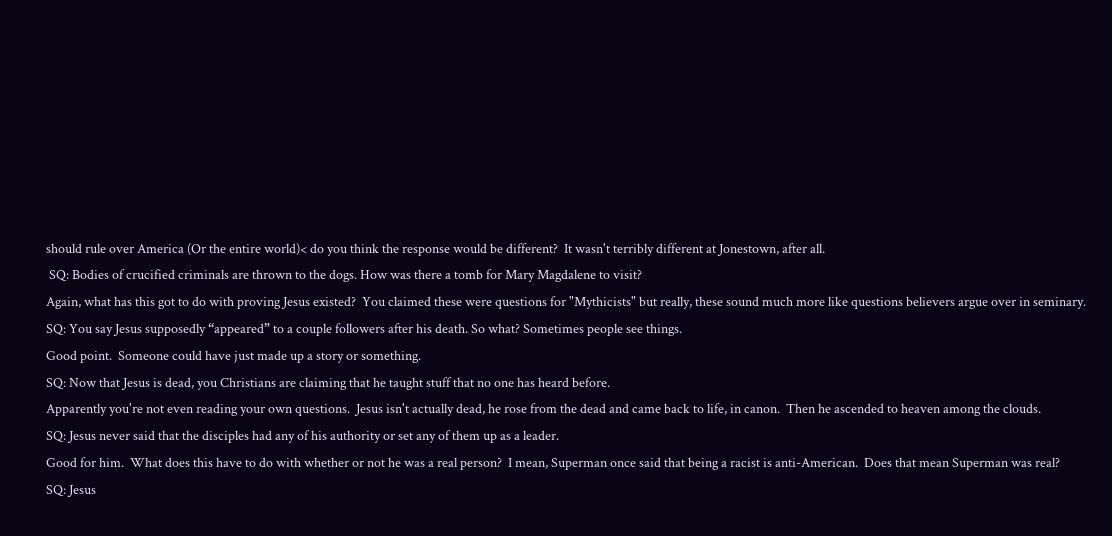should rule over America (Or the entire world)< do you think the response would be different?  It wasn't terribly different at Jonestown, after all.
 SQ: Bodies of crucified criminals are thrown to the dogs. How was there a tomb for Mary Magdalene to visit?
Again, what has this got to do with proving Jesus existed?  You claimed these were questions for "Mythicists" but really, these sound much more like questions believers argue over in seminary.
SQ: You say Jesus supposedly “appeared” to a couple followers after his death. So what? Sometimes people see things.
Good point.  Someone could have just made up a story or something.
SQ: Now that Jesus is dead, you Christians are claiming that he taught stuff that no one has heard before.
Apparently you're not even reading your own questions.  Jesus isn't actually dead, he rose from the dead and came back to life, in canon.  Then he ascended to heaven among the clouds.
SQ: Jesus never said that the disciples had any of his authority or set any of them up as a leader.
Good for him.  What does this have to do with whether or not he was a real person?  I mean, Superman once said that being a racist is anti-American.  Does that mean Superman was real?
SQ: Jesus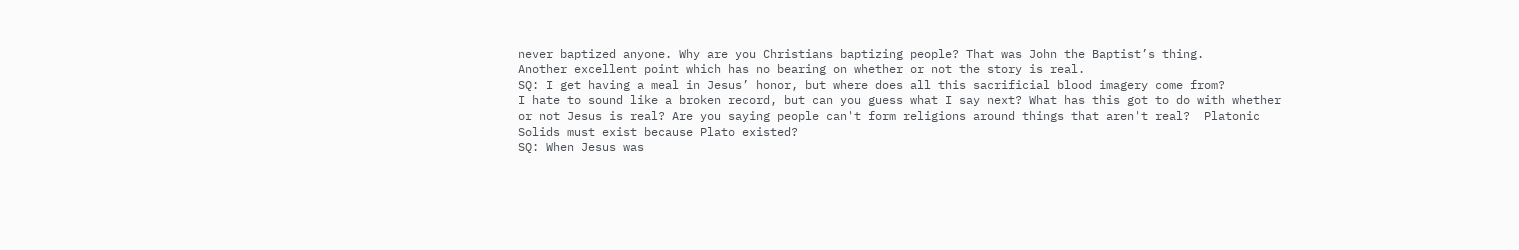never baptized anyone. Why are you Christians baptizing people? That was John the Baptist’s thing.
Another excellent point which has no bearing on whether or not the story is real.
SQ: I get having a meal in Jesus’ honor, but where does all this sacrificial blood imagery come from?
I hate to sound like a broken record, but can you guess what I say next? What has this got to do with whether or not Jesus is real? Are you saying people can't form religions around things that aren't real?  Platonic Solids must exist because Plato existed?
SQ: When Jesus was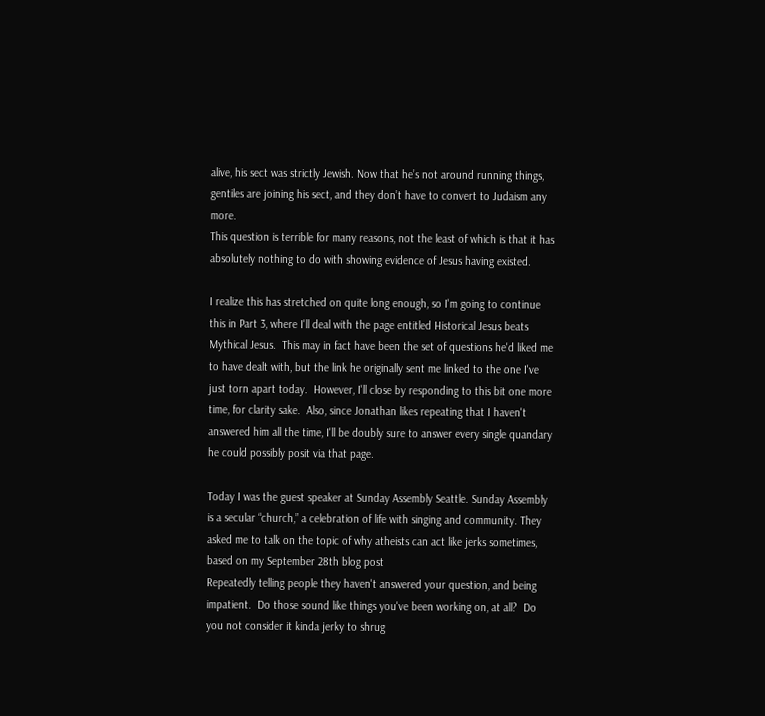alive, his sect was strictly Jewish. Now that he’s not around running things, gentiles are joining his sect, and they don’t have to convert to Judaism any more.
This question is terrible for many reasons, not the least of which is that it has absolutely nothing to do with showing evidence of Jesus having existed.

I realize this has stretched on quite long enough, so I'm going to continue this in Part 3, where I'll deal with the page entitled Historical Jesus beats Mythical Jesus.  This may in fact have been the set of questions he'd liked me to have dealt with, but the link he originally sent me linked to the one I've just torn apart today.  However, I'll close by responding to this bit one more time, for clarity sake.  Also, since Jonathan likes repeating that I haven't answered him all the time, I'll be doubly sure to answer every single quandary he could possibly posit via that page.

Today I was the guest speaker at Sunday Assembly Seattle. Sunday Assembly is a secular “church,” a celebration of life with singing and community. They asked me to talk on the topic of why atheists can act like jerks sometimes, based on my September 28th blog post
Repeatedly telling people they haven't answered your question, and being impatient.  Do those sound like things you've been working on, at all?  Do you not consider it kinda jerky to shrug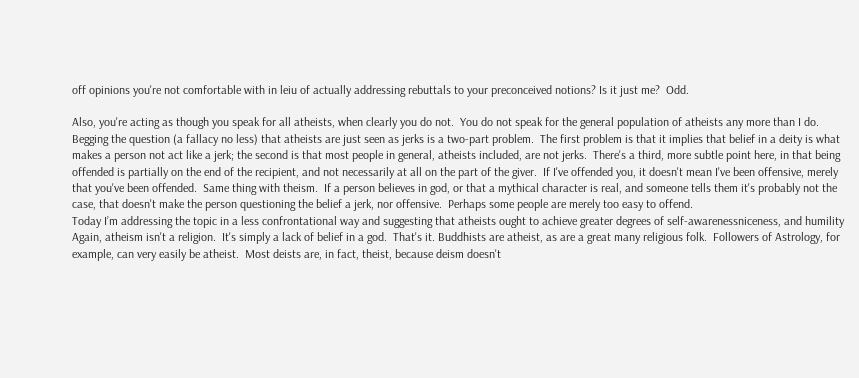off opinions you're not comfortable with in leiu of actually addressing rebuttals to your preconceived notions? Is it just me?  Odd.

Also, you're acting as though you speak for all atheists, when clearly you do not.  You do not speak for the general population of atheists any more than I do.  Begging the question (a fallacy no less) that atheists are just seen as jerks is a two-part problem.  The first problem is that it implies that belief in a deity is what makes a person not act like a jerk; the second is that most people in general, atheists included, are not jerks.  There's a third, more subtle point here, in that being offended is partially on the end of the recipient, and not necessarily at all on the part of the giver.  If I've offended you, it doesn't mean I've been offensive, merely that you've been offended.  Same thing with theism.  If a person believes in god, or that a mythical character is real, and someone tells them it's probably not the case, that doesn't make the person questioning the belief a jerk, nor offensive.  Perhaps some people are merely too easy to offend.
Today I’m addressing the topic in a less confrontational way and suggesting that atheists ought to achieve greater degrees of self-awarenessniceness, and humility
Again, atheism isn't a religion.  It's simply a lack of belief in a god.  That's it. Buddhists are atheist, as are a great many religious folk.  Followers of Astrology, for example, can very easily be atheist.  Most deists are, in fact, theist, because deism doesn't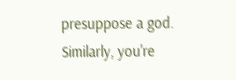presuppose a god.  Similarly, you're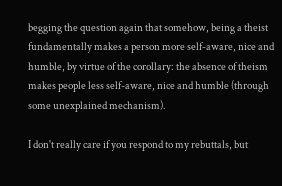begging the question again that somehow, being a theist fundamentally makes a person more self-aware, nice and humble, by virtue of the corollary: the absence of theism makes people less self-aware, nice and humble (through some unexplained mechanism).

I don't really care if you respond to my rebuttals, but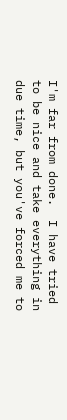I'm far from done.  I have tried to be nice and take everything in due time, but you've forced me to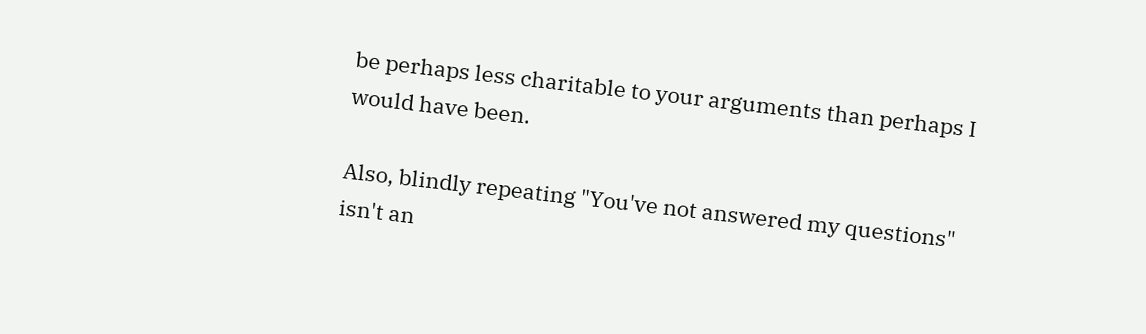be perhaps less charitable to your arguments than perhaps I would have been.

Also, blindly repeating "You've not answered my questions" isn't an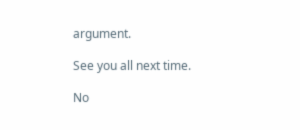argument.

See you all next time.

No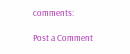comments:

Post a Comment